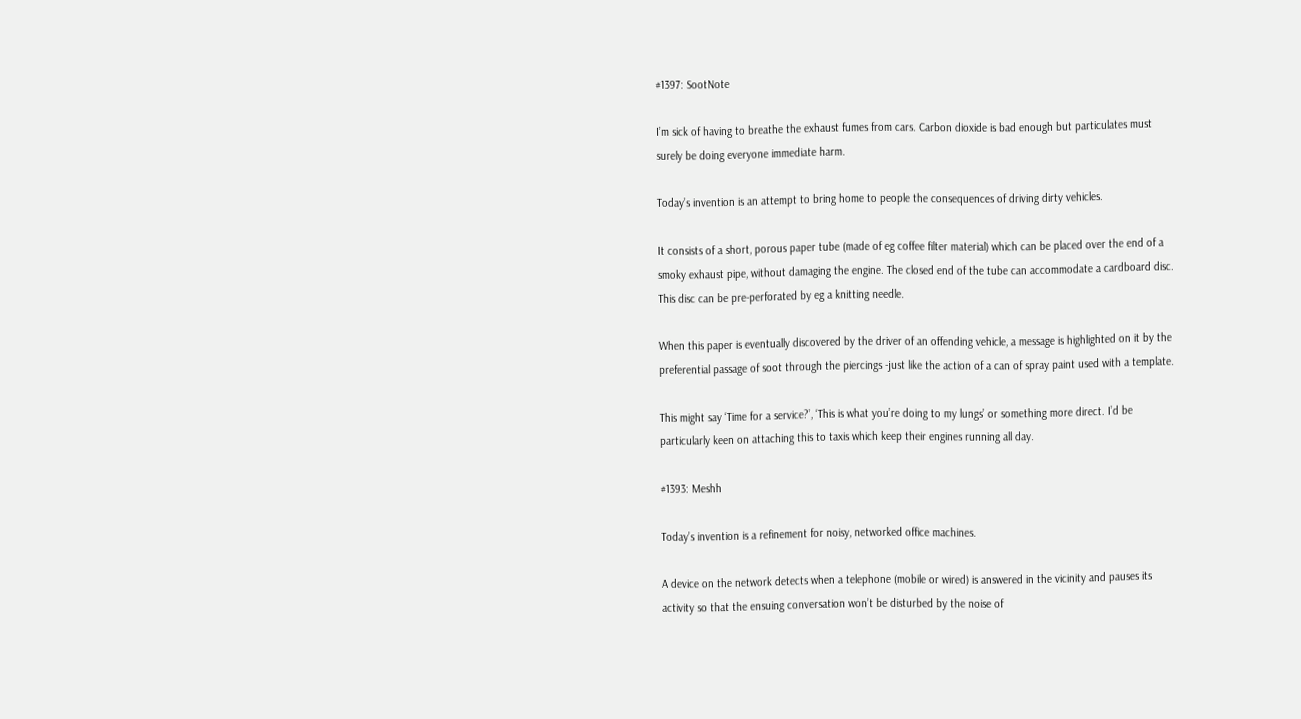#1397: SootNote

I’m sick of having to breathe the exhaust fumes from cars. Carbon dioxide is bad enough but particulates must surely be doing everyone immediate harm.

Today’s invention is an attempt to bring home to people the consequences of driving dirty vehicles.

It consists of a short, porous paper tube (made of eg coffee filter material) which can be placed over the end of a smoky exhaust pipe, without damaging the engine. The closed end of the tube can accommodate a cardboard disc. This disc can be pre-perforated by eg a knitting needle.

When this paper is eventually discovered by the driver of an offending vehicle, a message is highlighted on it by the preferential passage of soot through the piercings -just like the action of a can of spray paint used with a template.

This might say ‘Time for a service?’, ‘This is what you’re doing to my lungs’ or something more direct. I’d be particularly keen on attaching this to taxis which keep their engines running all day.

#1393: Meshh

Today’s invention is a refinement for noisy, networked office machines.

A device on the network detects when a telephone (mobile or wired) is answered in the vicinity and pauses its activity so that the ensuing conversation won’t be disturbed by the noise of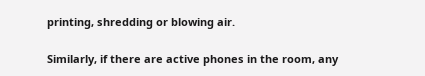printing, shredding or blowing air.

Similarly, if there are active phones in the room, any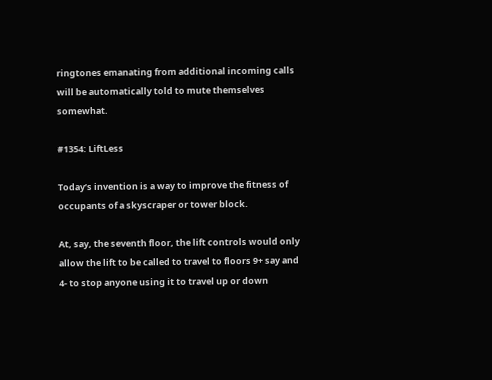ringtones emanating from additional incoming calls will be automatically told to mute themselves somewhat.

#1354: LiftLess

Today’s invention is a way to improve the fitness of occupants of a skyscraper or tower block.

At, say, the seventh floor, the lift controls would only allow the lift to be called to travel to floors 9+ say and 4- to stop anyone using it to travel up or down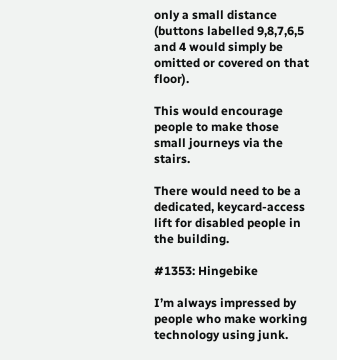only a small distance (buttons labelled 9,8,7,6,5 and 4 would simply be omitted or covered on that floor).

This would encourage people to make those small journeys via the stairs.

There would need to be a dedicated, keycard-access lift for disabled people in the building.

#1353: Hingebike

I’m always impressed by people who make working technology using junk.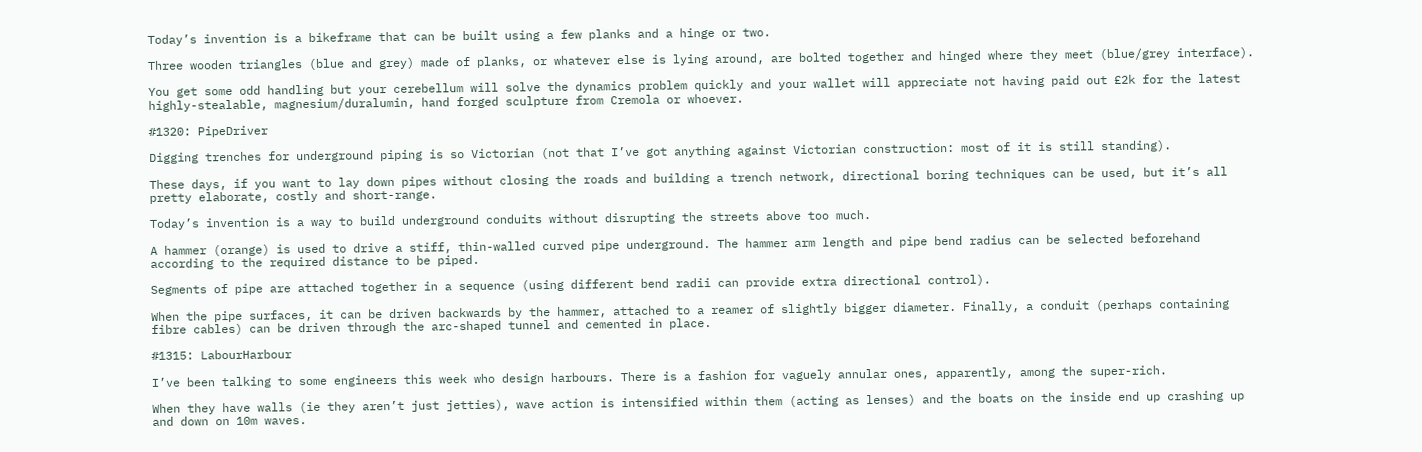Today’s invention is a bikeframe that can be built using a few planks and a hinge or two.

Three wooden triangles (blue and grey) made of planks, or whatever else is lying around, are bolted together and hinged where they meet (blue/grey interface).

You get some odd handling but your cerebellum will solve the dynamics problem quickly and your wallet will appreciate not having paid out £2k for the latest highly-stealable, magnesium/duralumin, hand forged sculpture from Cremola or whoever.

#1320: PipeDriver

Digging trenches for underground piping is so Victorian (not that I’ve got anything against Victorian construction: most of it is still standing).

These days, if you want to lay down pipes without closing the roads and building a trench network, directional boring techniques can be used, but it’s all pretty elaborate, costly and short-range.

Today’s invention is a way to build underground conduits without disrupting the streets above too much.

A hammer (orange) is used to drive a stiff, thin-walled curved pipe underground. The hammer arm length and pipe bend radius can be selected beforehand according to the required distance to be piped.

Segments of pipe are attached together in a sequence (using different bend radii can provide extra directional control).

When the pipe surfaces, it can be driven backwards by the hammer, attached to a reamer of slightly bigger diameter. Finally, a conduit (perhaps containing fibre cables) can be driven through the arc-shaped tunnel and cemented in place.

#1315: LabourHarbour

I’ve been talking to some engineers this week who design harbours. There is a fashion for vaguely annular ones, apparently, among the super-rich.

When they have walls (ie they aren’t just jetties), wave action is intensified within them (acting as lenses) and the boats on the inside end up crashing up and down on 10m waves.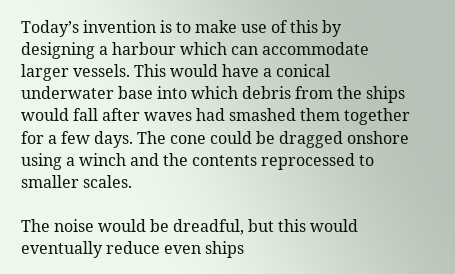Today’s invention is to make use of this by designing a harbour which can accommodate larger vessels. This would have a conical underwater base into which debris from the ships would fall after waves had smashed them together for a few days. The cone could be dragged onshore using a winch and the contents reprocessed to smaller scales.

The noise would be dreadful, but this would eventually reduce even ships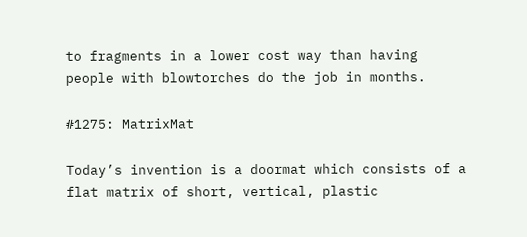to fragments in a lower cost way than having people with blowtorches do the job in months.

#1275: MatrixMat

Today’s invention is a doormat which consists of a flat matrix of short, vertical, plastic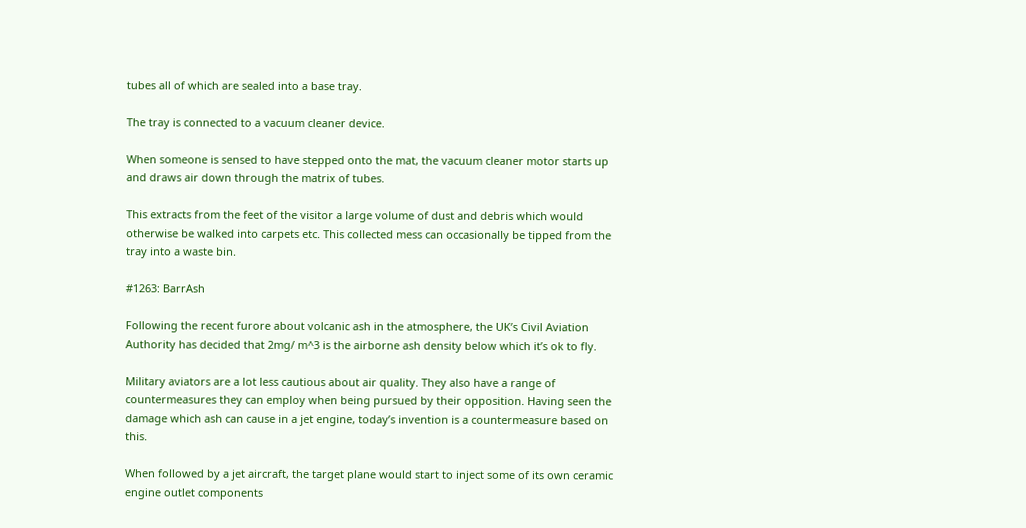tubes all of which are sealed into a base tray.

The tray is connected to a vacuum cleaner device.

When someone is sensed to have stepped onto the mat, the vacuum cleaner motor starts up and draws air down through the matrix of tubes.

This extracts from the feet of the visitor a large volume of dust and debris which would otherwise be walked into carpets etc. This collected mess can occasionally be tipped from the tray into a waste bin.

#1263: BarrAsh

Following the recent furore about volcanic ash in the atmosphere, the UK’s Civil Aviation Authority has decided that 2mg/ m^3 is the airborne ash density below which it’s ok to fly.

Military aviators are a lot less cautious about air quality. They also have a range of countermeasures they can employ when being pursued by their opposition. Having seen the damage which ash can cause in a jet engine, today’s invention is a countermeasure based on this.

When followed by a jet aircraft, the target plane would start to inject some of its own ceramic engine outlet components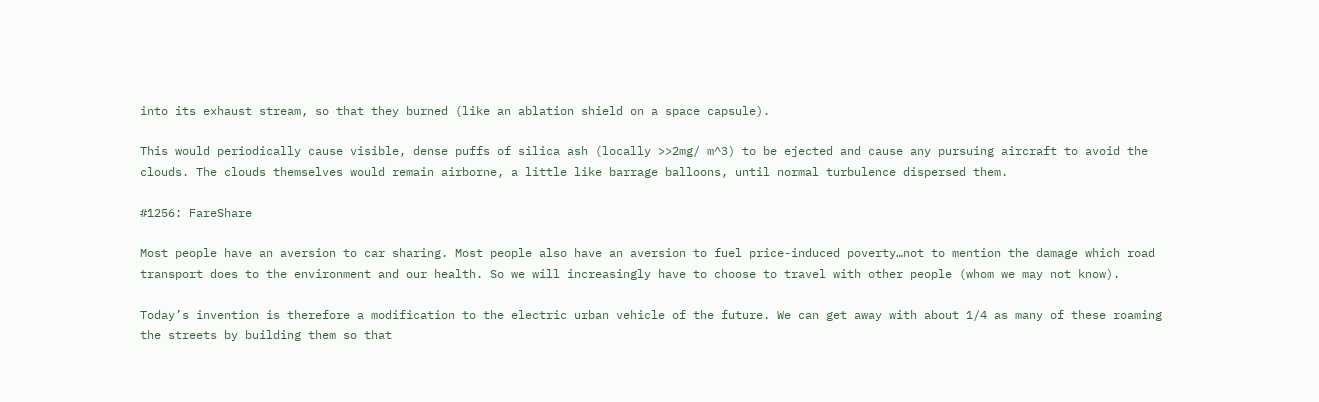into its exhaust stream, so that they burned (like an ablation shield on a space capsule).

This would periodically cause visible, dense puffs of silica ash (locally >>2mg/ m^3) to be ejected and cause any pursuing aircraft to avoid the clouds. The clouds themselves would remain airborne, a little like barrage balloons, until normal turbulence dispersed them.

#1256: FareShare

Most people have an aversion to car sharing. Most people also have an aversion to fuel price-induced poverty…not to mention the damage which road transport does to the environment and our health. So we will increasingly have to choose to travel with other people (whom we may not know).

Today’s invention is therefore a modification to the electric urban vehicle of the future. We can get away with about 1/4 as many of these roaming the streets by building them so that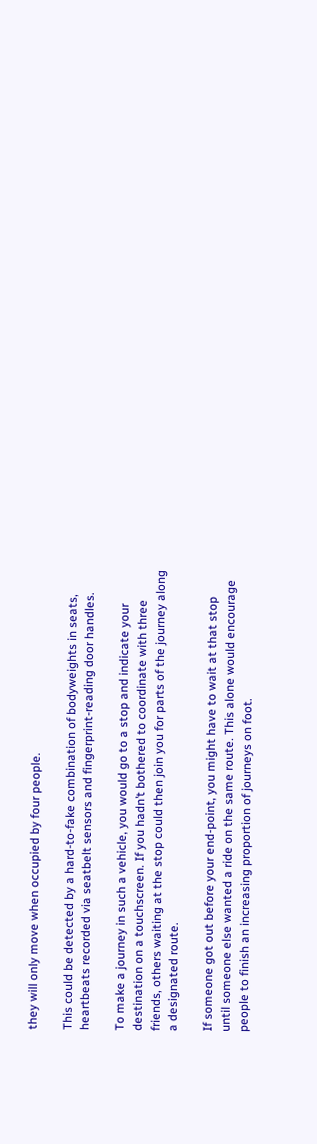they will only move when occupied by four people.

This could be detected by a hard-to-fake combination of bodyweights in seats, heartbeats recorded via seatbelt sensors and fingerprint-reading door handles.

To make a journey in such a vehicle, you would go to a stop and indicate your destination on a touchscreen. If you hadn’t bothered to coordinate with three friends, others waiting at the stop could then join you for parts of the journey along a designated route.

If someone got out before your end-point, you might have to wait at that stop until someone else wanted a ride on the same route. This alone would encourage people to finish an increasing proportion of journeys on foot.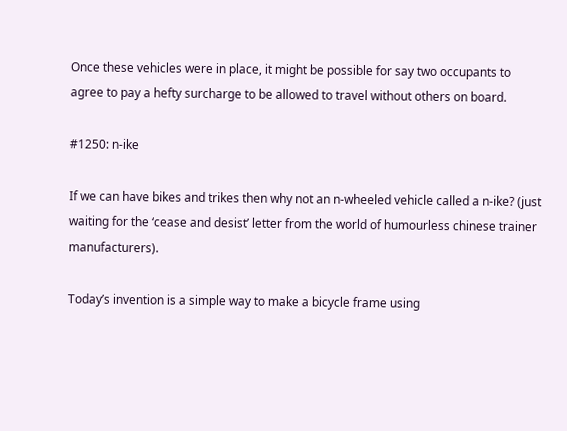Once these vehicles were in place, it might be possible for say two occupants to agree to pay a hefty surcharge to be allowed to travel without others on board.

#1250: n-ike

If we can have bikes and trikes then why not an n-wheeled vehicle called a n-ike? (just waiting for the ‘cease and desist’ letter from the world of humourless chinese trainer manufacturers).

Today’s invention is a simple way to make a bicycle frame using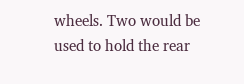wheels. Two would be used to hold the rear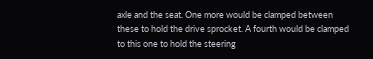axle and the seat. One more would be clamped between these to hold the drive sprocket. A fourth would be clamped to this one to hold the steering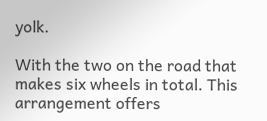yolk.

With the two on the road that makes six wheels in total. This arrangement offers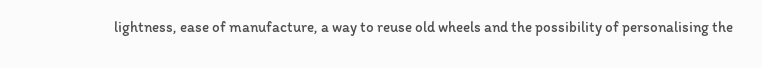lightness, ease of manufacture, a way to reuse old wheels and the possibility of personalising the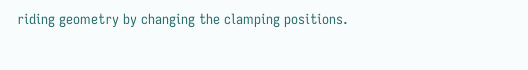riding geometry by changing the clamping positions.